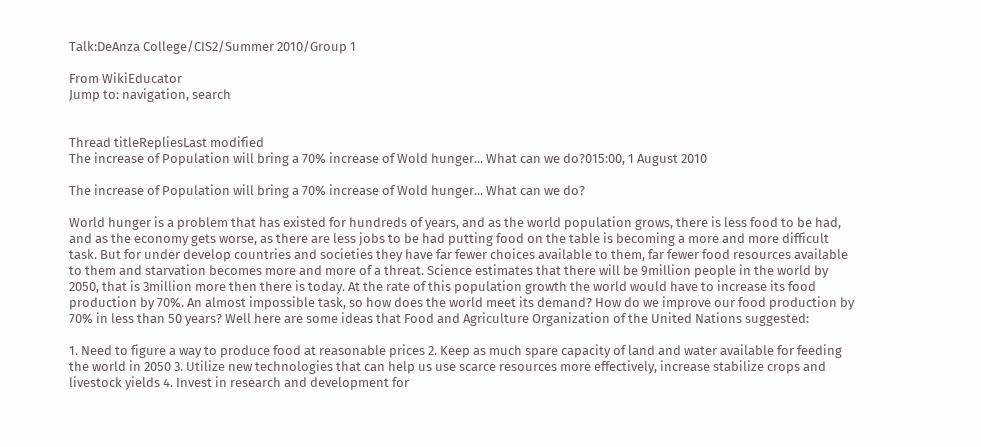Talk:DeAnza College/CIS2/Summer 2010/Group 1

From WikiEducator
Jump to: navigation, search


Thread titleRepliesLast modified
The increase of Population will bring a 70% increase of Wold hunger... What can we do?015:00, 1 August 2010

The increase of Population will bring a 70% increase of Wold hunger... What can we do?

World hunger is a problem that has existed for hundreds of years, and as the world population grows, there is less food to be had, and as the economy gets worse, as there are less jobs to be had putting food on the table is becoming a more and more difficult task. But for under develop countries and societies they have far fewer choices available to them, far fewer food resources available to them and starvation becomes more and more of a threat. Science estimates that there will be 9million people in the world by 2050, that is 3million more then there is today. At the rate of this population growth the world would have to increase its food production by 70%. An almost impossible task, so how does the world meet its demand? How do we improve our food production by 70% in less than 50 years? Well here are some ideas that Food and Agriculture Organization of the United Nations suggested:

1. Need to figure a way to produce food at reasonable prices 2. Keep as much spare capacity of land and water available for feeding the world in 2050 3. Utilize new technologies that can help us use scarce resources more effectively, increase stabilize crops and livestock yields 4. Invest in research and development for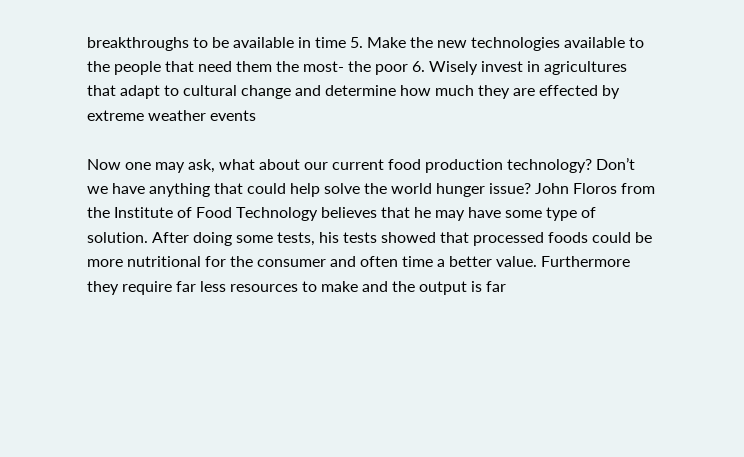breakthroughs to be available in time 5. Make the new technologies available to the people that need them the most- the poor 6. Wisely invest in agricultures that adapt to cultural change and determine how much they are effected by extreme weather events

Now one may ask, what about our current food production technology? Don’t we have anything that could help solve the world hunger issue? John Floros from the Institute of Food Technology believes that he may have some type of solution. After doing some tests, his tests showed that processed foods could be more nutritional for the consumer and often time a better value. Furthermore they require far less resources to make and the output is far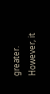greater. However, it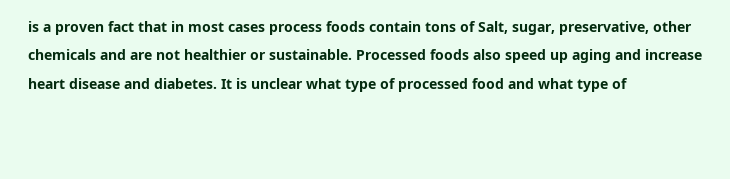is a proven fact that in most cases process foods contain tons of Salt, sugar, preservative, other chemicals and are not healthier or sustainable. Processed foods also speed up aging and increase heart disease and diabetes. It is unclear what type of processed food and what type of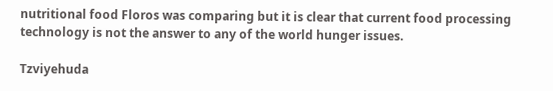nutritional food Floros was comparing but it is clear that current food processing technology is not the answer to any of the world hunger issues.

Tzviyehuda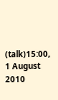(talk)15:00, 1 August 2010